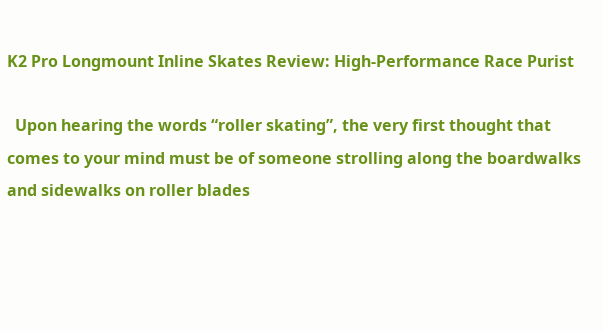K2 Pro Longmount Inline Skates Review: High-Performance Race Purist

  Upon hearing the words “roller skating”, the very first thought that comes to your mind must be of someone strolling along the boardwalks and sidewalks on roller blades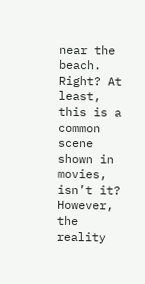near the beach. Right? At least, this is a common scene shown in movies, isn’t it? However, the reality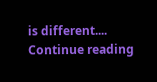is different.... Continue reading